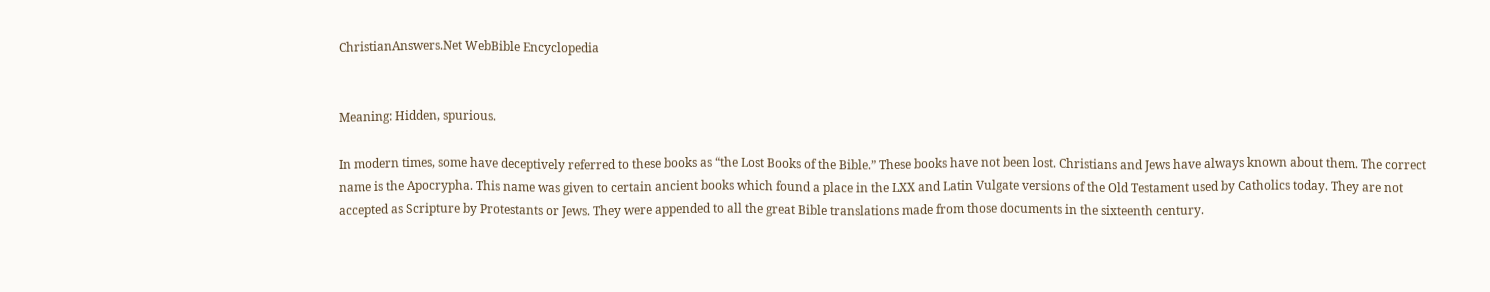ChristianAnswers.Net WebBible Encyclopedia


Meaning: Hidden, spurious.

In modern times, some have deceptively referred to these books as “the Lost Books of the Bible.” These books have not been lost. Christians and Jews have always known about them. The correct name is the Apocrypha. This name was given to certain ancient books which found a place in the LXX and Latin Vulgate versions of the Old Testament used by Catholics today. They are not accepted as Scripture by Protestants or Jews. They were appended to all the great Bible translations made from those documents in the sixteenth century.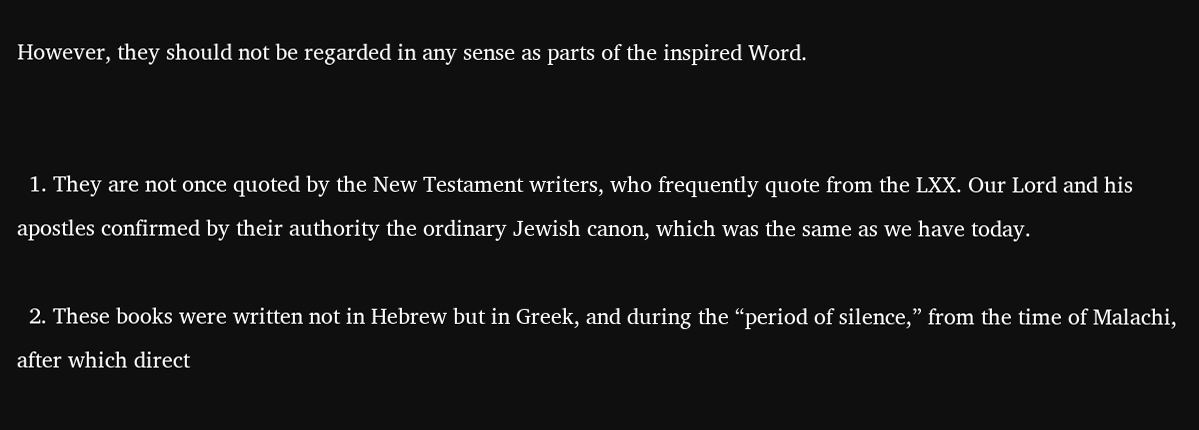However, they should not be regarded in any sense as parts of the inspired Word.


  1. They are not once quoted by the New Testament writers, who frequently quote from the LXX. Our Lord and his apostles confirmed by their authority the ordinary Jewish canon, which was the same as we have today.

  2. These books were written not in Hebrew but in Greek, and during the “period of silence,” from the time of Malachi, after which direct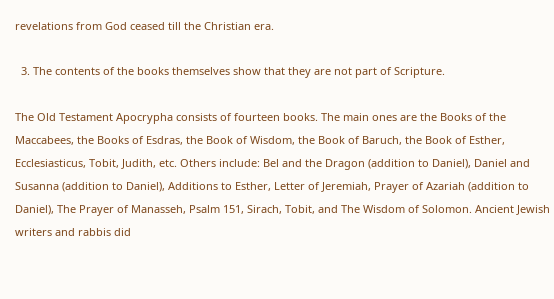revelations from God ceased till the Christian era.

  3. The contents of the books themselves show that they are not part of Scripture.

The Old Testament Apocrypha consists of fourteen books. The main ones are the Books of the Maccabees, the Books of Esdras, the Book of Wisdom, the Book of Baruch, the Book of Esther, Ecclesiasticus, Tobit, Judith, etc. Others include: Bel and the Dragon (addition to Daniel), Daniel and Susanna (addition to Daniel), Additions to Esther, Letter of Jeremiah, Prayer of Azariah (addition to Daniel), The Prayer of Manasseh, Psalm 151, Sirach, Tobit, and The Wisdom of Solomon. Ancient Jewish writers and rabbis did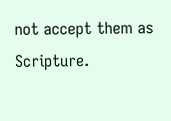not accept them as Scripture.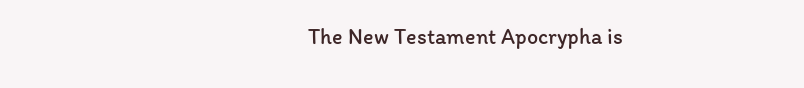The New Testament Apocrypha is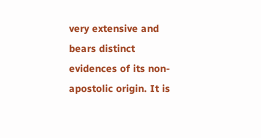very extensive and bears distinct evidences of its non-apostolic origin. It is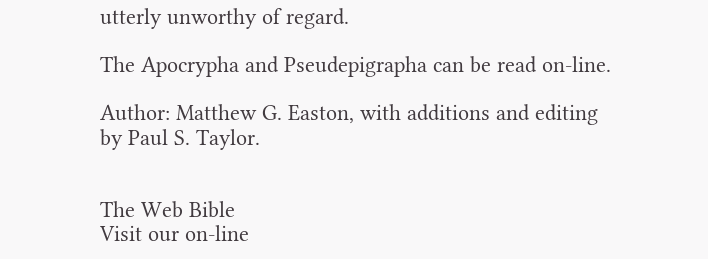utterly unworthy of regard.

The Apocrypha and Pseudepigrapha can be read on-line.

Author: Matthew G. Easton, with additions and editing by Paul S. Taylor.


The Web Bible
Visit our on-line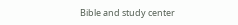Bible and study center